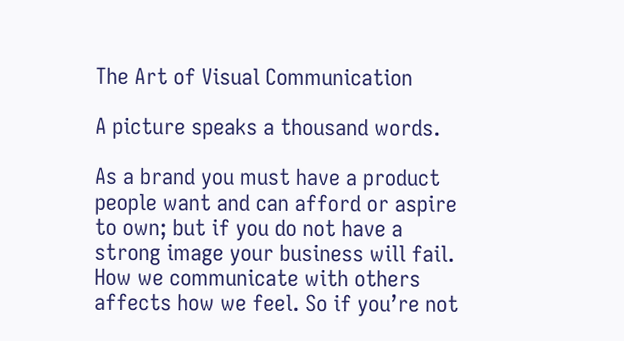The Art of Visual Communication

A picture speaks a thousand words.

As a brand you must have a product people want and can afford or aspire to own; but if you do not have a strong image your business will fail. How we communicate with others affects how we feel. So if you’re not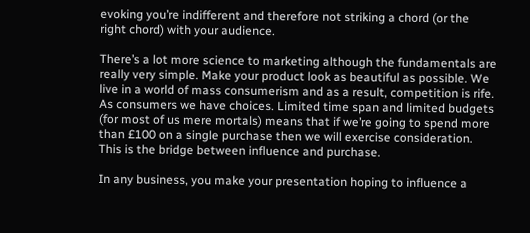evoking you’re indifferent and therefore not striking a chord (or the right chord) with your audience.

There’s a lot more science to marketing although the fundamentals are really very simple. Make your product look as beautiful as possible. We live in a world of mass consumerism and as a result, competition is rife. As consumers we have choices. Limited time span and limited budgets (for most of us mere mortals) means that if we’re going to spend more than £100 on a single purchase then we will exercise consideration. This is the bridge between influence and purchase.

In any business, you make your presentation hoping to influence a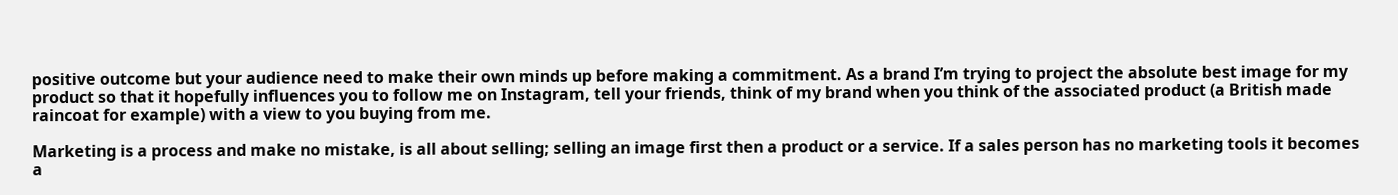positive outcome but your audience need to make their own minds up before making a commitment. As a brand I’m trying to project the absolute best image for my product so that it hopefully influences you to follow me on Instagram, tell your friends, think of my brand when you think of the associated product (a British made raincoat for example) with a view to you buying from me.

Marketing is a process and make no mistake, is all about selling; selling an image first then a product or a service. If a sales person has no marketing tools it becomes a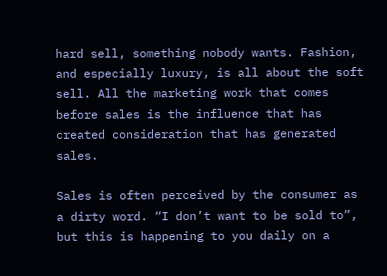hard sell, something nobody wants. Fashion, and especially luxury, is all about the soft sell. All the marketing work that comes before sales is the influence that has created consideration that has generated sales.

Sales is often perceived by the consumer as a dirty word. “I don’t want to be sold to”, but this is happening to you daily on a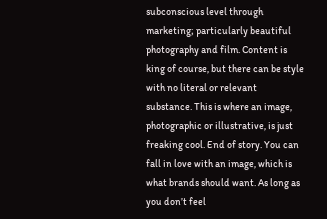subconscious level through marketing; particularly beautiful photography and film. Content is king of course, but there can be style with no literal or relevant substance. This is where an image, photographic or illustrative, is just freaking cool. End of story. You can fall in love with an image, which is what brands should want. As long as you don’t feel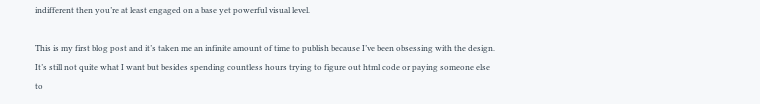indifferent then you’re at least engaged on a base yet powerful visual level.

This is my first blog post and it’s taken me an infinite amount of time to publish because I’ve been obsessing with the design. It’s still not quite what I want but besides spending countless hours trying to figure out html code or paying someone else to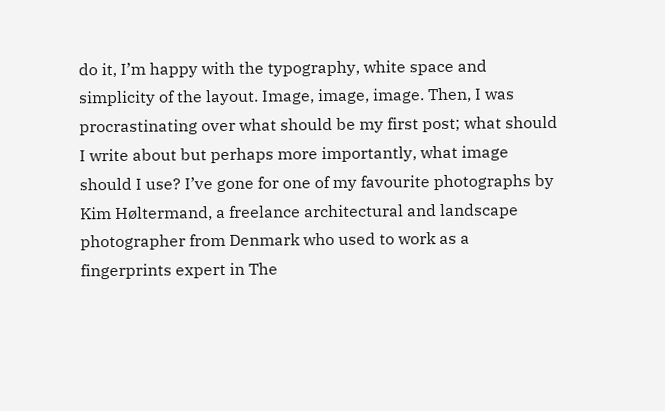do it, I’m happy with the typography, white space and simplicity of the layout. Image, image, image. Then, I was procrastinating over what should be my first post; what should I write about but perhaps more importantly, what image should I use? I’ve gone for one of my favourite photographs by Kim Høltermand, a freelance architectural and landscape photographer from Denmark who used to work as a fingerprints expert in The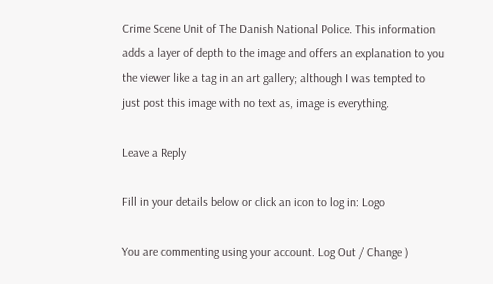Crime Scene Unit of The Danish National Police. This information adds a layer of depth to the image and offers an explanation to you the viewer like a tag in an art gallery; although I was tempted to just post this image with no text as, image is everything.

Leave a Reply

Fill in your details below or click an icon to log in: Logo

You are commenting using your account. Log Out / Change )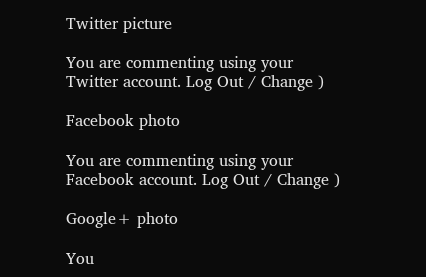Twitter picture

You are commenting using your Twitter account. Log Out / Change )

Facebook photo

You are commenting using your Facebook account. Log Out / Change )

Google+ photo

You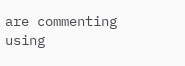are commenting using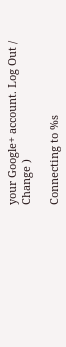your Google+ account. Log Out / Change )

Connecting to %s